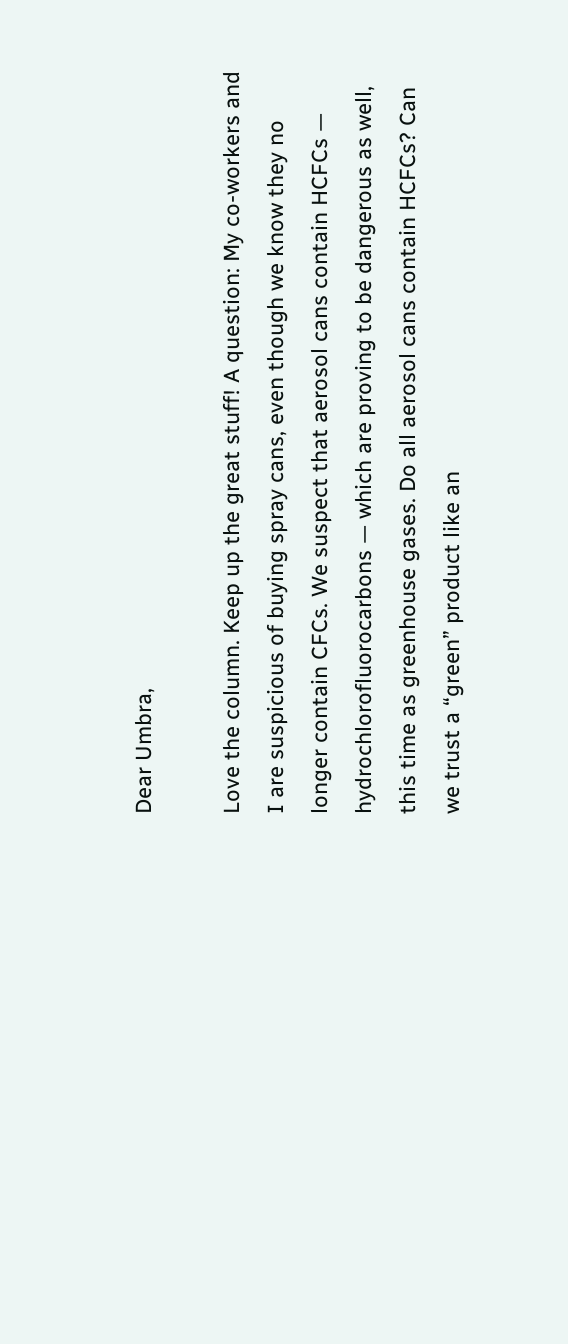Dear Umbra,

Love the column. Keep up the great stuff! A question: My co-workers and I are suspicious of buying spray cans, even though we know they no longer contain CFCs. We suspect that aerosol cans contain HCFCs — hydrochlorofluorocarbons — which are proving to be dangerous as well, this time as greenhouse gases. Do all aerosol cans contain HCFCs? Can we trust a “green” product like an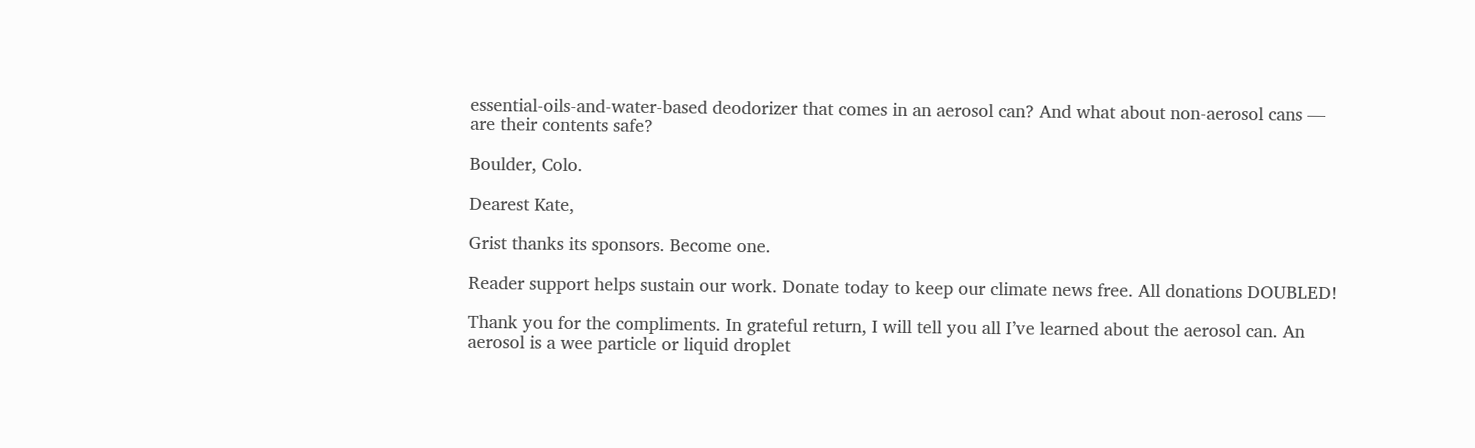essential-oils-and-water-based deodorizer that comes in an aerosol can? And what about non-aerosol cans — are their contents safe?

Boulder, Colo.

Dearest Kate,

Grist thanks its sponsors. Become one.

Reader support helps sustain our work. Donate today to keep our climate news free. All donations DOUBLED!

Thank you for the compliments. In grateful return, I will tell you all I’ve learned about the aerosol can. An aerosol is a wee particle or liquid droplet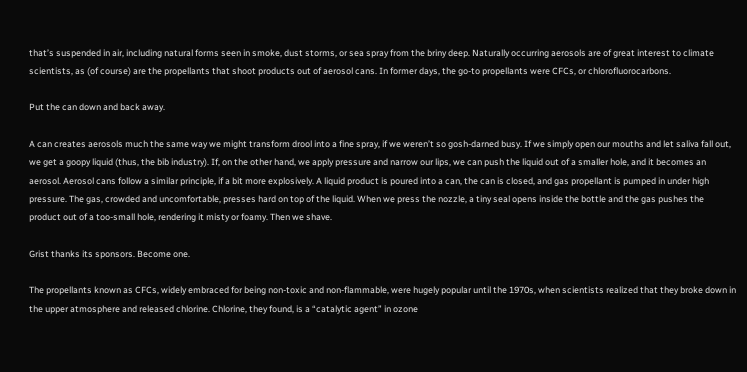that’s suspended in air, including natural forms seen in smoke, dust storms, or sea spray from the briny deep. Naturally occurring aerosols are of great interest to climate scientists, as (of course) are the propellants that shoot products out of aerosol cans. In former days, the go-to propellants were CFCs, or chlorofluorocarbons.

Put the can down and back away.

A can creates aerosols much the same way we might transform drool into a fine spray, if we weren’t so gosh-darned busy. If we simply open our mouths and let saliva fall out, we get a goopy liquid (thus, the bib industry). If, on the other hand, we apply pressure and narrow our lips, we can push the liquid out of a smaller hole, and it becomes an aerosol. Aerosol cans follow a similar principle, if a bit more explosively. A liquid product is poured into a can, the can is closed, and gas propellant is pumped in under high pressure. The gas, crowded and uncomfortable, presses hard on top of the liquid. When we press the nozzle, a tiny seal opens inside the bottle and the gas pushes the product out of a too-small hole, rendering it misty or foamy. Then we shave.

Grist thanks its sponsors. Become one.

The propellants known as CFCs, widely embraced for being non-toxic and non-flammable, were hugely popular until the 1970s, when scientists realized that they broke down in the upper atmosphere and released chlorine. Chlorine, they found, is a “catalytic agent” in ozone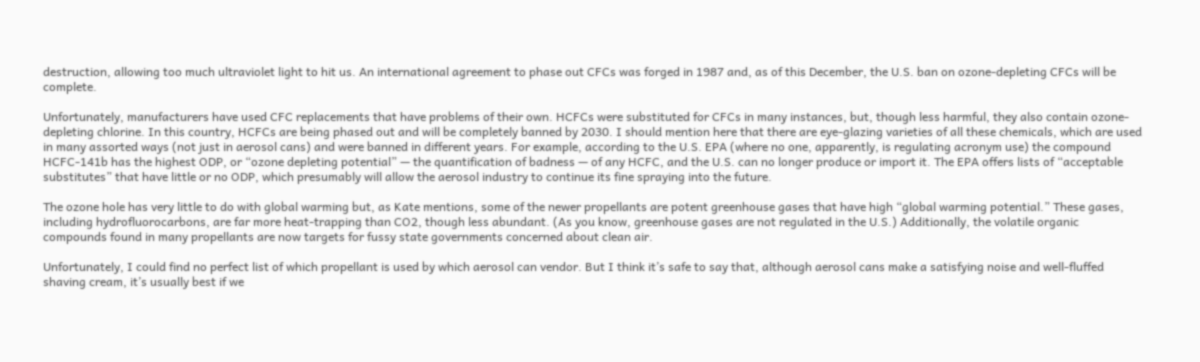destruction, allowing too much ultraviolet light to hit us. An international agreement to phase out CFCs was forged in 1987 and, as of this December, the U.S. ban on ozone-depleting CFCs will be complete.

Unfortunately, manufacturers have used CFC replacements that have problems of their own. HCFCs were substituted for CFCs in many instances, but, though less harmful, they also contain ozone-depleting chlorine. In this country, HCFCs are being phased out and will be completely banned by 2030. I should mention here that there are eye-glazing varieties of all these chemicals, which are used in many assorted ways (not just in aerosol cans) and were banned in different years. For example, according to the U.S. EPA (where no one, apparently, is regulating acronym use) the compound HCFC-141b has the highest ODP, or “ozone depleting potential” — the quantification of badness — of any HCFC, and the U.S. can no longer produce or import it. The EPA offers lists of “acceptable substitutes” that have little or no ODP, which presumably will allow the aerosol industry to continue its fine spraying into the future.

The ozone hole has very little to do with global warming but, as Kate mentions, some of the newer propellants are potent greenhouse gases that have high “global warming potential.” These gases, including hydrofluorocarbons, are far more heat-trapping than CO2, though less abundant. (As you know, greenhouse gases are not regulated in the U.S.) Additionally, the volatile organic compounds found in many propellants are now targets for fussy state governments concerned about clean air.

Unfortunately, I could find no perfect list of which propellant is used by which aerosol can vendor. But I think it’s safe to say that, although aerosol cans make a satisfying noise and well-fluffed shaving cream, it’s usually best if we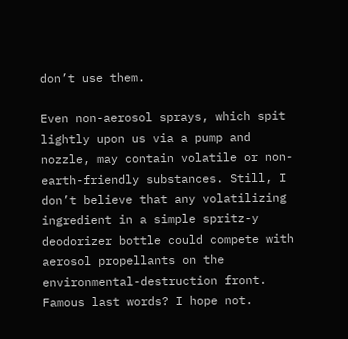don’t use them.

Even non-aerosol sprays, which spit lightly upon us via a pump and nozzle, may contain volatile or non-earth-friendly substances. Still, I don’t believe that any volatilizing ingredient in a simple spritz-y deodorizer bottle could compete with aerosol propellants on the environmental-destruction front. Famous last words? I hope not.